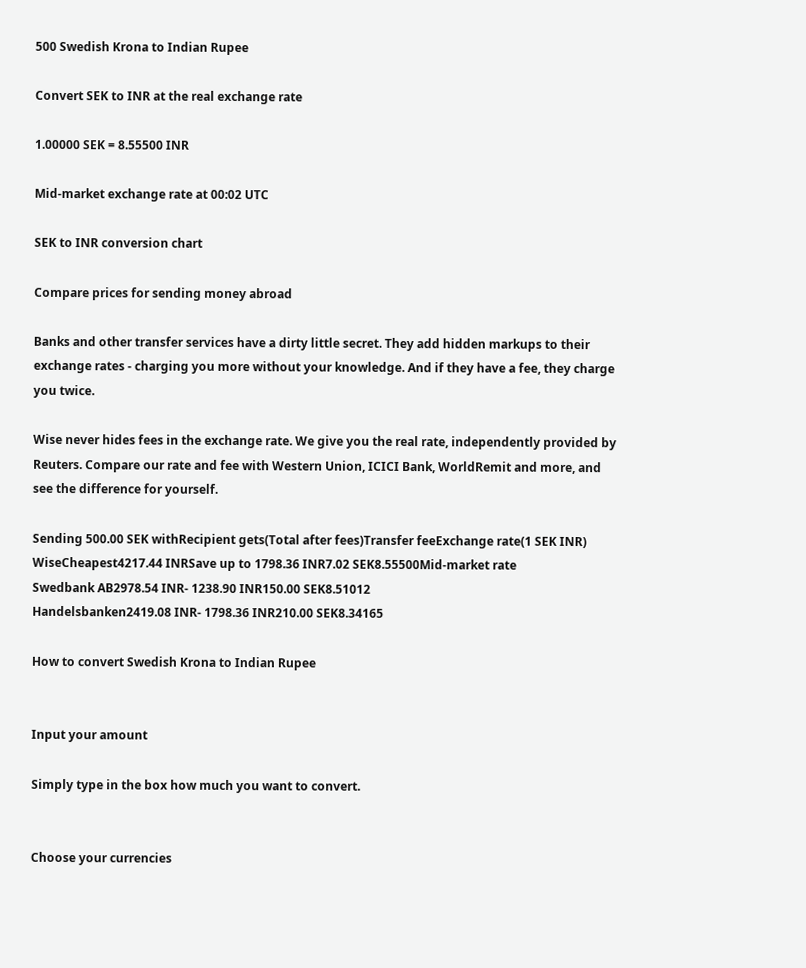500 Swedish Krona to Indian Rupee

Convert SEK to INR at the real exchange rate

1.00000 SEK = 8.55500 INR

Mid-market exchange rate at 00:02 UTC

SEK to INR conversion chart

Compare prices for sending money abroad

Banks and other transfer services have a dirty little secret. They add hidden markups to their exchange rates - charging you more without your knowledge. And if they have a fee, they charge you twice.

Wise never hides fees in the exchange rate. We give you the real rate, independently provided by Reuters. Compare our rate and fee with Western Union, ICICI Bank, WorldRemit and more, and see the difference for yourself.

Sending 500.00 SEK withRecipient gets(Total after fees)Transfer feeExchange rate(1 SEK INR)
WiseCheapest4217.44 INRSave up to 1798.36 INR7.02 SEK8.55500Mid-market rate
Swedbank AB2978.54 INR- 1238.90 INR150.00 SEK8.51012
Handelsbanken2419.08 INR- 1798.36 INR210.00 SEK8.34165

How to convert Swedish Krona to Indian Rupee


Input your amount

Simply type in the box how much you want to convert.


Choose your currencies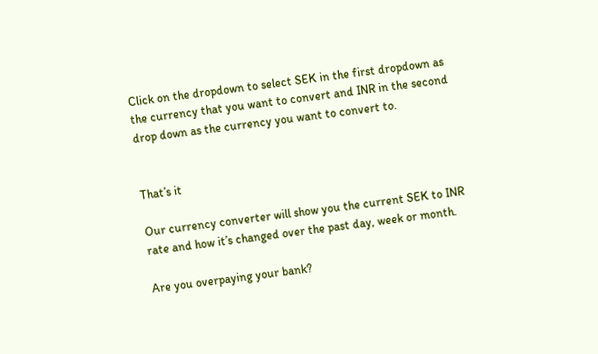Click on the dropdown to select SEK in the first dropdown as the currency that you want to convert and INR in the second drop down as the currency you want to convert to.


That’s it

Our currency converter will show you the current SEK to INR rate and how it’s changed over the past day, week or month.

Are you overpaying your bank?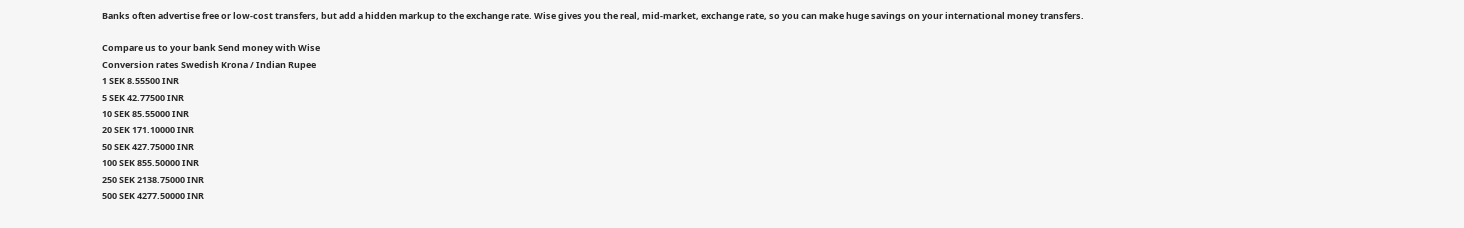Banks often advertise free or low-cost transfers, but add a hidden markup to the exchange rate. Wise gives you the real, mid-market, exchange rate, so you can make huge savings on your international money transfers.

Compare us to your bank Send money with Wise
Conversion rates Swedish Krona / Indian Rupee
1 SEK 8.55500 INR
5 SEK 42.77500 INR
10 SEK 85.55000 INR
20 SEK 171.10000 INR
50 SEK 427.75000 INR
100 SEK 855.50000 INR
250 SEK 2138.75000 INR
500 SEK 4277.50000 INR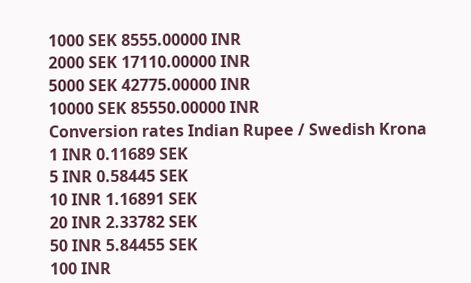1000 SEK 8555.00000 INR
2000 SEK 17110.00000 INR
5000 SEK 42775.00000 INR
10000 SEK 85550.00000 INR
Conversion rates Indian Rupee / Swedish Krona
1 INR 0.11689 SEK
5 INR 0.58445 SEK
10 INR 1.16891 SEK
20 INR 2.33782 SEK
50 INR 5.84455 SEK
100 INR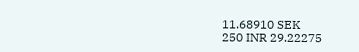11.68910 SEK
250 INR 29.22275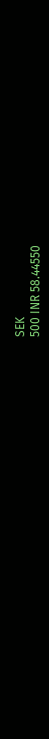SEK
500 INR 58.44550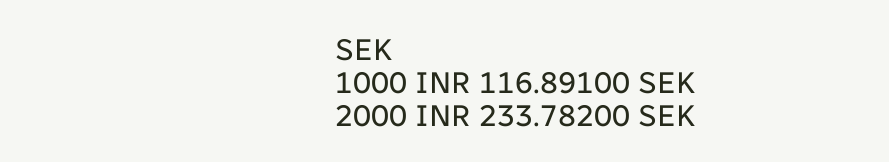SEK
1000 INR 116.89100 SEK
2000 INR 233.78200 SEK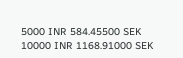5000 INR 584.45500 SEK
10000 INR 1168.91000 SEK